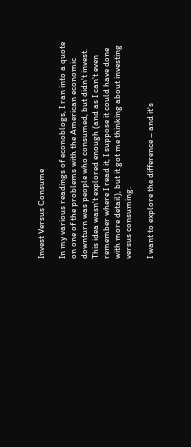Invest Versus Consume

In my various readings of econoblogs, I ran into a quote on one of the problems with the American economic downturn was people who consumed, but didn't invest.  This idea wasn't explored enough (and as I can't even remember where I read it, I suppose it could have done with more detail), but it got me thinking about investing versus consuming.

I want to explore the difference – and it's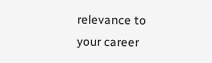relevance to your career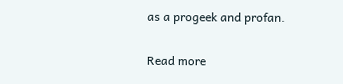as a progeek and profan.

Read more